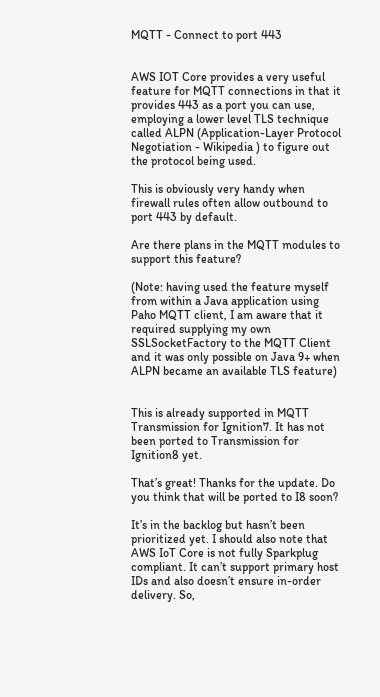MQTT - Connect to port 443


AWS IOT Core provides a very useful feature for MQTT connections in that it provides 443 as a port you can use, employing a lower level TLS technique called ALPN (Application-Layer Protocol Negotiation - Wikipedia ) to figure out the protocol being used.

This is obviously very handy when firewall rules often allow outbound to port 443 by default.

Are there plans in the MQTT modules to support this feature?

(Note: having used the feature myself from within a Java application using Paho MQTT client, I am aware that it required supplying my own SSLSocketFactory to the MQTT Client and it was only possible on Java 9+ when ALPN became an available TLS feature)


This is already supported in MQTT Transmission for Ignition7. It has not been ported to Transmission for Ignition8 yet.

That’s great! Thanks for the update. Do you think that will be ported to I8 soon?

It’s in the backlog but hasn’t been prioritized yet. I should also note that AWS IoT Core is not fully Sparkplug compliant. It can’t support primary host IDs and also doesn’t ensure in-order delivery. So,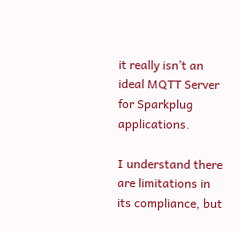it really isn’t an ideal MQTT Server for Sparkplug applications.

I understand there are limitations in its compliance, but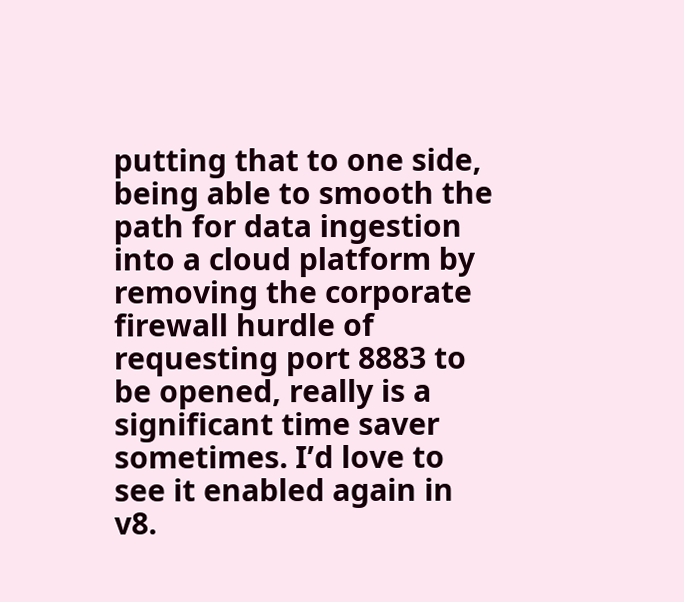putting that to one side, being able to smooth the path for data ingestion into a cloud platform by removing the corporate firewall hurdle of requesting port 8883 to be opened, really is a significant time saver sometimes. I’d love to see it enabled again in v8.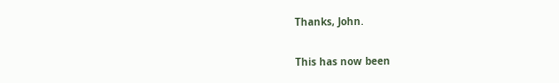Thanks, John.

This has now been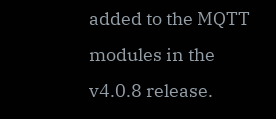added to the MQTT modules in the v4.0.8 release.